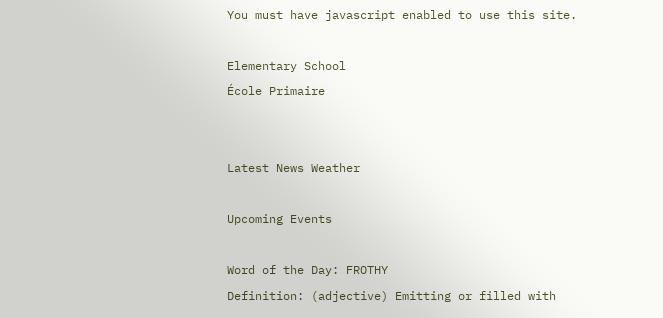You must have javascript enabled to use this site.

Elementary School
École Primaire


Latest News Weather

Upcoming Events

Word of the Day: FROTHY
Definition: (adjective) Emitting or filled with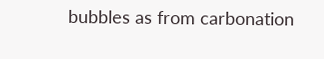bubbles as from carbonation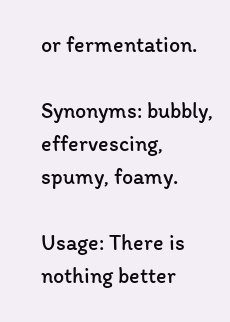or fermentation.

Synonyms: bubbly, effervescing, spumy, foamy.

Usage: There is nothing better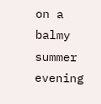on a balmy summer evening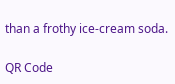than a frothy ice-cream soda.

QR Code